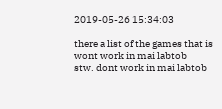2019-05-26 15:34:03

there a list of the games that is wont work in mai labtob
stw. dont work in mai labtob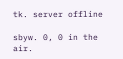tk. server offline

sbyw. 0, 0 in the air.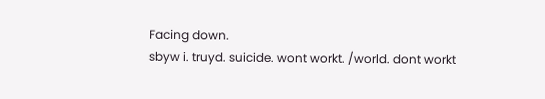Facing down.
sbyw i. truyd. suicide. wont workt. /world. dont workt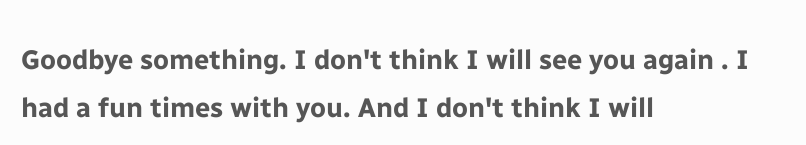Goodbye something. I don't think I will see you again . I had a fun times with you. And I don't think I will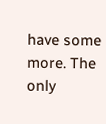have some more. The only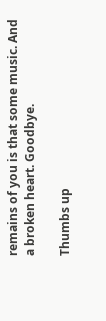remains of you is that some music. And a broken heart. Goodbye.

Thumbs up